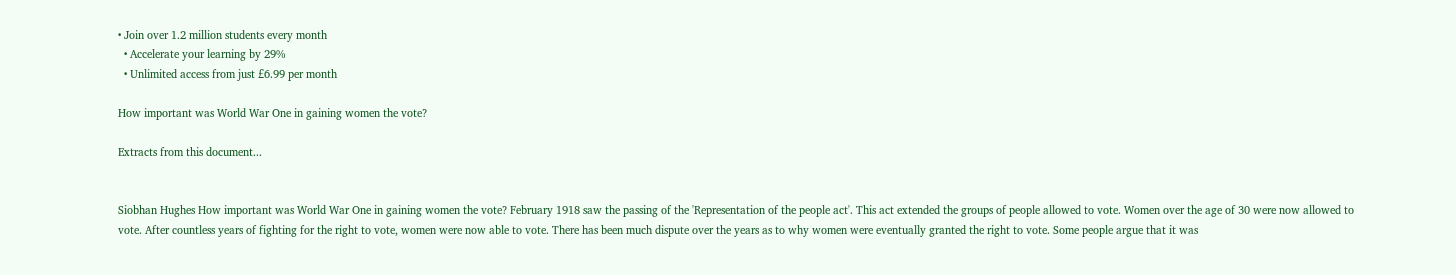• Join over 1.2 million students every month
  • Accelerate your learning by 29%
  • Unlimited access from just £6.99 per month

How important was World War One in gaining women the vote?

Extracts from this document...


Siobhan Hughes How important was World War One in gaining women the vote? February 1918 saw the passing of the 'Representation of the people act'. This act extended the groups of people allowed to vote. Women over the age of 30 were now allowed to vote. After countless years of fighting for the right to vote, women were now able to vote. There has been much dispute over the years as to why women were eventually granted the right to vote. Some people argue that it was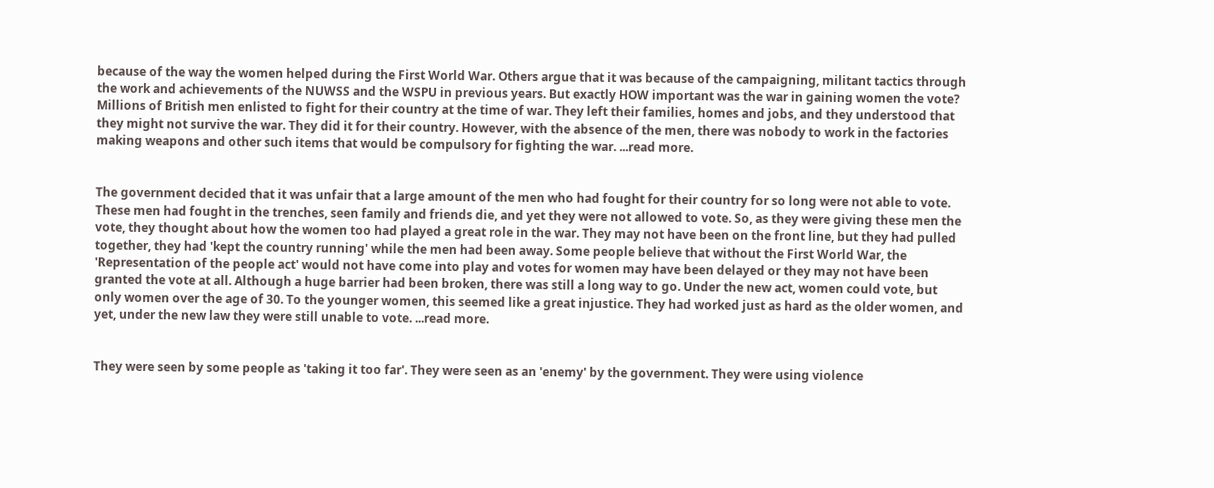because of the way the women helped during the First World War. Others argue that it was because of the campaigning, militant tactics through the work and achievements of the NUWSS and the WSPU in previous years. But exactly HOW important was the war in gaining women the vote? Millions of British men enlisted to fight for their country at the time of war. They left their families, homes and jobs, and they understood that they might not survive the war. They did it for their country. However, with the absence of the men, there was nobody to work in the factories making weapons and other such items that would be compulsory for fighting the war. ...read more.


The government decided that it was unfair that a large amount of the men who had fought for their country for so long were not able to vote. These men had fought in the trenches, seen family and friends die, and yet they were not allowed to vote. So, as they were giving these men the vote, they thought about how the women too had played a great role in the war. They may not have been on the front line, but they had pulled together, they had 'kept the country running' while the men had been away. Some people believe that without the First World War, the 'Representation of the people act' would not have come into play and votes for women may have been delayed or they may not have been granted the vote at all. Although a huge barrier had been broken, there was still a long way to go. Under the new act, women could vote, but only women over the age of 30. To the younger women, this seemed like a great injustice. They had worked just as hard as the older women, and yet, under the new law they were still unable to vote. ...read more.


They were seen by some people as 'taking it too far'. They were seen as an 'enemy' by the government. They were using violence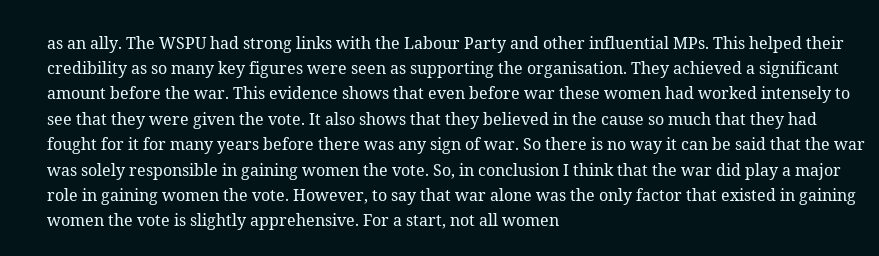as an ally. The WSPU had strong links with the Labour Party and other influential MPs. This helped their credibility as so many key figures were seen as supporting the organisation. They achieved a significant amount before the war. This evidence shows that even before war these women had worked intensely to see that they were given the vote. It also shows that they believed in the cause so much that they had fought for it for many years before there was any sign of war. So there is no way it can be said that the war was solely responsible in gaining women the vote. So, in conclusion I think that the war did play a major role in gaining women the vote. However, to say that war alone was the only factor that existed in gaining women the vote is slightly apprehensive. For a start, not all women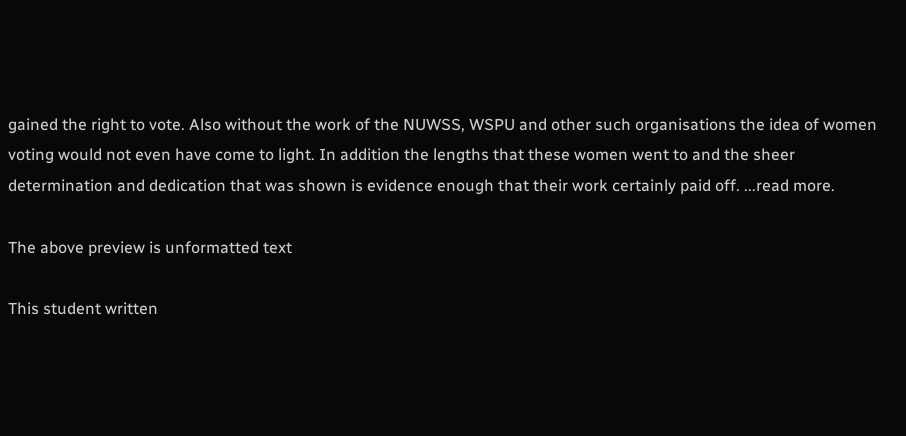gained the right to vote. Also without the work of the NUWSS, WSPU and other such organisations the idea of women voting would not even have come to light. In addition the lengths that these women went to and the sheer determination and dedication that was shown is evidence enough that their work certainly paid off. ...read more.

The above preview is unformatted text

This student written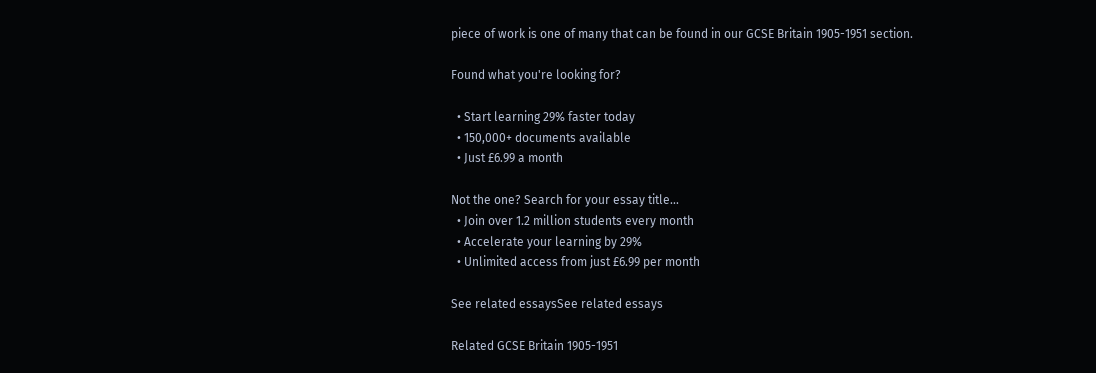piece of work is one of many that can be found in our GCSE Britain 1905-1951 section.

Found what you're looking for?

  • Start learning 29% faster today
  • 150,000+ documents available
  • Just £6.99 a month

Not the one? Search for your essay title...
  • Join over 1.2 million students every month
  • Accelerate your learning by 29%
  • Unlimited access from just £6.99 per month

See related essaysSee related essays

Related GCSE Britain 1905-1951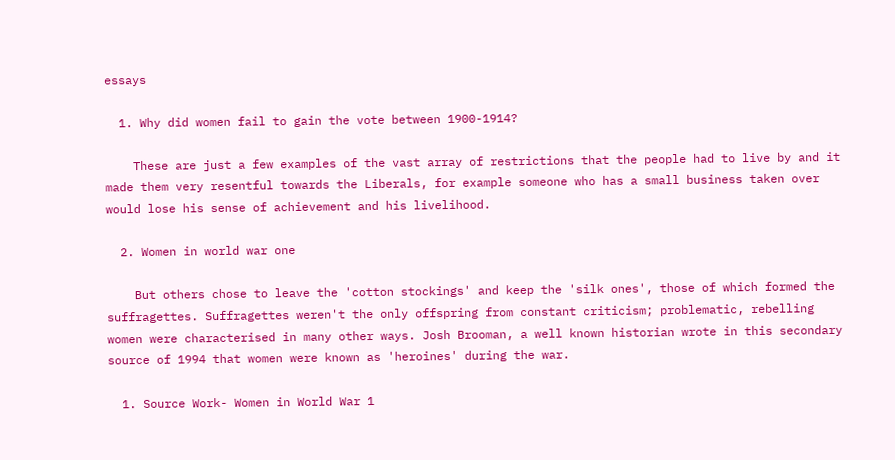essays

  1. Why did women fail to gain the vote between 1900-1914?

    These are just a few examples of the vast array of restrictions that the people had to live by and it made them very resentful towards the Liberals, for example someone who has a small business taken over would lose his sense of achievement and his livelihood.

  2. Women in world war one

    But others chose to leave the 'cotton stockings' and keep the 'silk ones', those of which formed the suffragettes. Suffragettes weren't the only offspring from constant criticism; problematic, rebelling women were characterised in many other ways. Josh Brooman, a well known historian wrote in this secondary source of 1994 that women were known as 'heroines' during the war.

  1. Source Work- Women in World War 1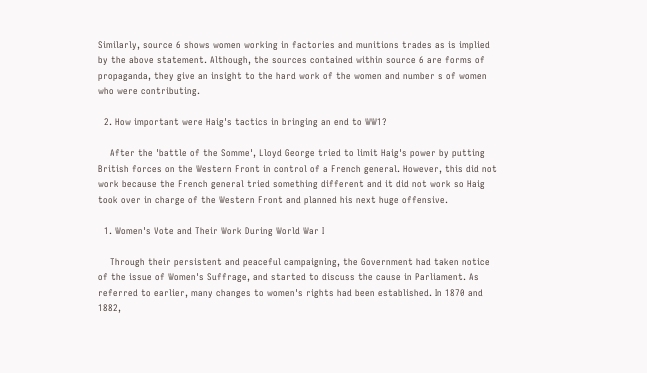Similarly, source 6 shows women working in factories and munitions trades as is implied by the above statement. Although, the sources contained within source 6 are forms of propaganda, they give an insight to the hard work of the women and number s of women who were contributing.

  2. How important were Haig's tactics in bringing an end to WW1?

    After the 'battle of the Somme', Lloyd George tried to limit Haig's power by putting British forces on the Western Front in control of a French general. However, this did not work because the French general tried something different and it did not work so Haig took over in charge of the Western Front and planned his next huge offensive.

  1. Women's Vote and Their Work During World War I

    Through their persistent and peaceful campaigning, the Government had taken notice of the issue of Women's Suffrage, and started to discuss the cause in Parliament. As referred to earlier, many changes to women's rights had been established. In 1870 and 1882,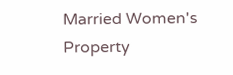Married Women's Property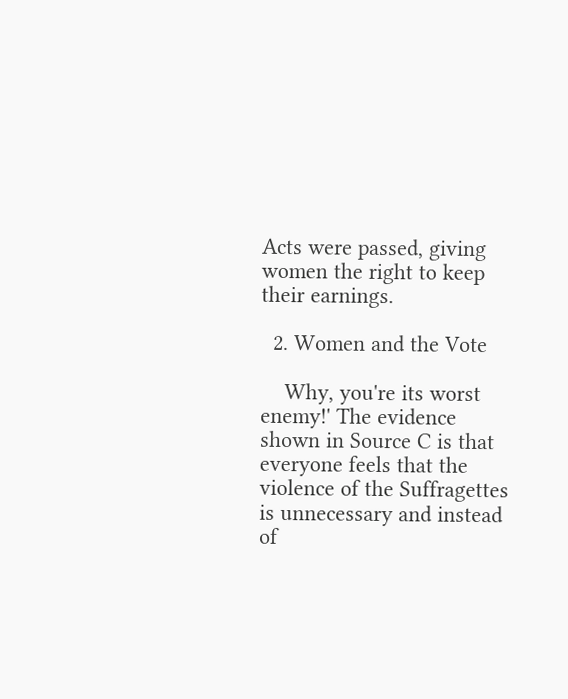Acts were passed, giving women the right to keep their earnings.

  2. Women and the Vote

    Why, you're its worst enemy!' The evidence shown in Source C is that everyone feels that the violence of the Suffragettes is unnecessary and instead of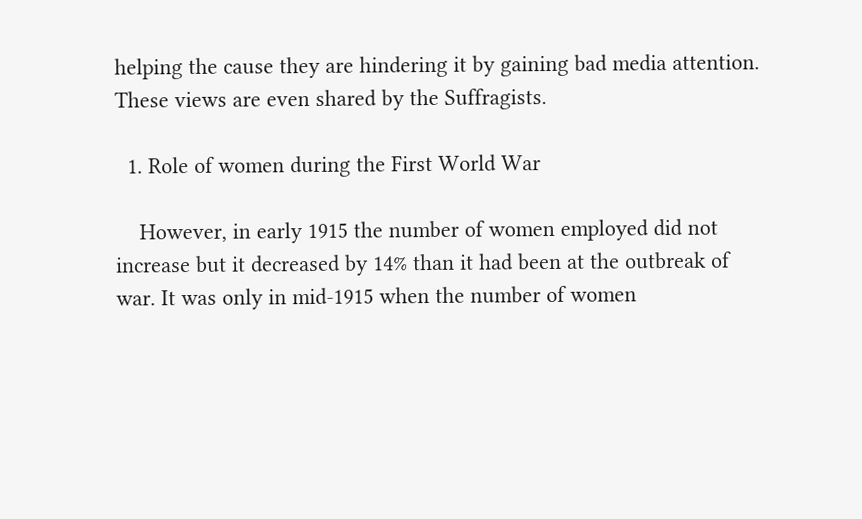helping the cause they are hindering it by gaining bad media attention. These views are even shared by the Suffragists.

  1. Role of women during the First World War

    However, in early 1915 the number of women employed did not increase but it decreased by 14% than it had been at the outbreak of war. It was only in mid-1915 when the number of women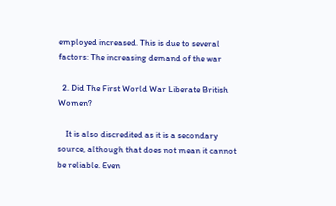employed increased. This is due to several factors: The increasing demand of the war

  2. Did The First World War Liberate British Women?

    It is also discredited as it is a secondary source, although that does not mean it cannot be reliable. Even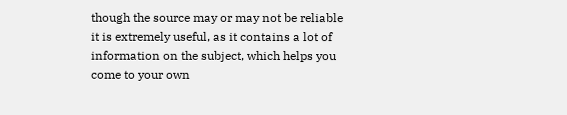though the source may or may not be reliable it is extremely useful, as it contains a lot of information on the subject, which helps you come to your own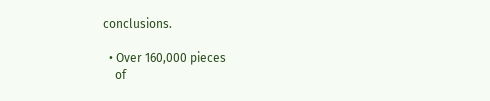conclusions.

  • Over 160,000 pieces
    of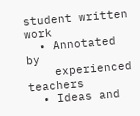student written work
  • Annotated by
    experienced teachers
  • Ideas and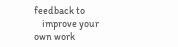feedback to
    improve your own work